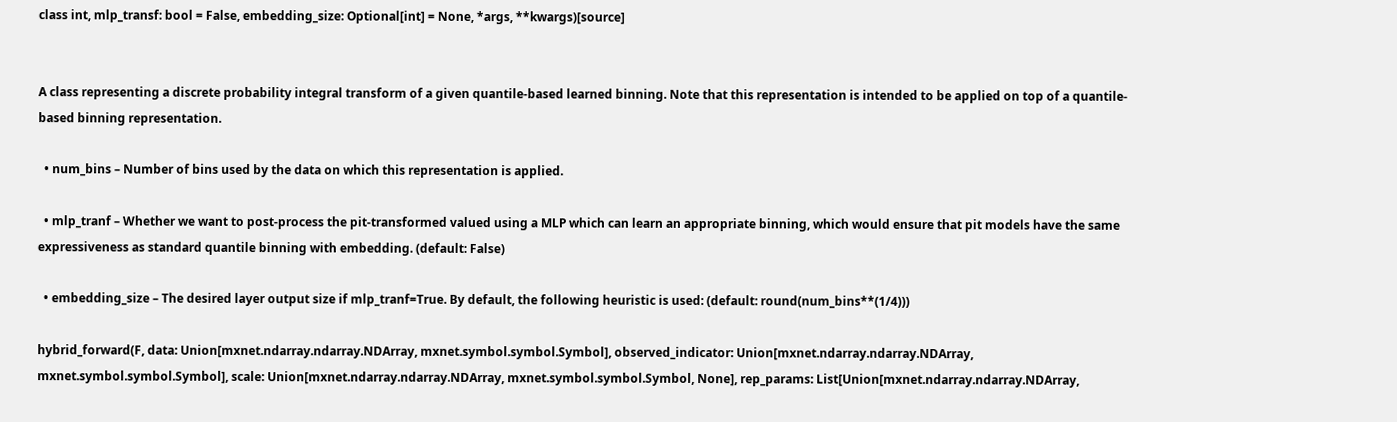class int, mlp_transf: bool = False, embedding_size: Optional[int] = None, *args, **kwargs)[source]


A class representing a discrete probability integral transform of a given quantile-based learned binning. Note that this representation is intended to be applied on top of a quantile-based binning representation.

  • num_bins – Number of bins used by the data on which this representation is applied.

  • mlp_tranf – Whether we want to post-process the pit-transformed valued using a MLP which can learn an appropriate binning, which would ensure that pit models have the same expressiveness as standard quantile binning with embedding. (default: False)

  • embedding_size – The desired layer output size if mlp_tranf=True. By default, the following heuristic is used: (default: round(num_bins**(1/4)))

hybrid_forward(F, data: Union[mxnet.ndarray.ndarray.NDArray, mxnet.symbol.symbol.Symbol], observed_indicator: Union[mxnet.ndarray.ndarray.NDArray, mxnet.symbol.symbol.Symbol], scale: Union[mxnet.ndarray.ndarray.NDArray, mxnet.symbol.symbol.Symbol, None], rep_params: List[Union[mxnet.ndarray.ndarray.NDArray,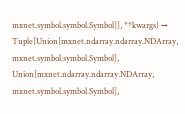mxnet.symbol.symbol.Symbol]], **kwargs) → Tuple[Union[mxnet.ndarray.ndarray.NDArray, mxnet.symbol.symbol.Symbol], Union[mxnet.ndarray.ndarray.NDArray, mxnet.symbol.symbol.Symbol],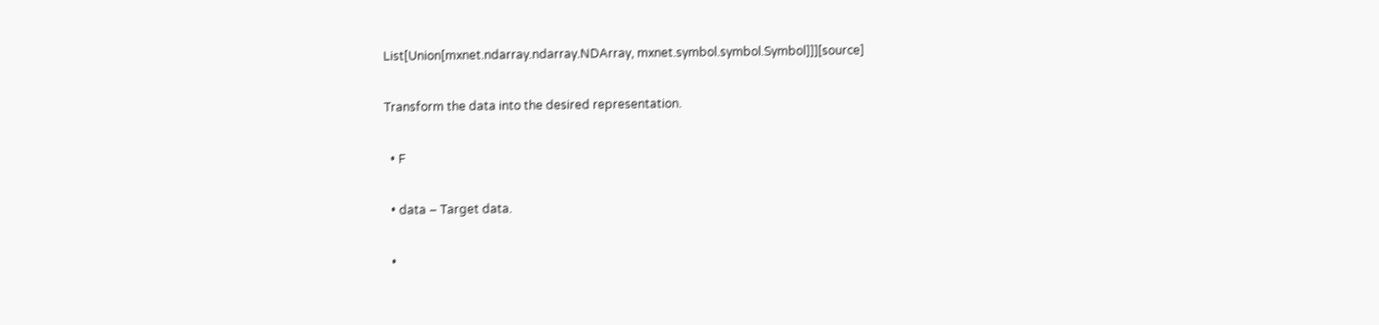List[Union[mxnet.ndarray.ndarray.NDArray, mxnet.symbol.symbol.Symbol]]][source]

Transform the data into the desired representation.

  • F

  • data – Target data.

  •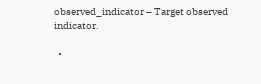observed_indicator – Target observed indicator.

  •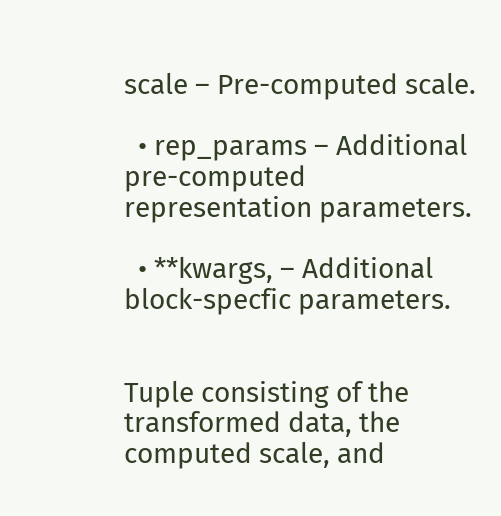scale – Pre-computed scale.

  • rep_params – Additional pre-computed representation parameters.

  • **kwargs, – Additional block-specfic parameters.


Tuple consisting of the transformed data, the computed scale, and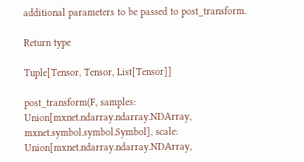additional parameters to be passed to post_transform.

Return type

Tuple[Tensor, Tensor, List[Tensor]]

post_transform(F, samples: Union[mxnet.ndarray.ndarray.NDArray, mxnet.symbol.symbol.Symbol], scale: Union[mxnet.ndarray.ndarray.NDArray,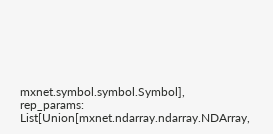mxnet.symbol.symbol.Symbol], rep_params: List[Union[mxnet.ndarray.ndarray.NDArray,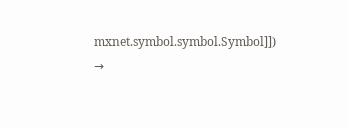mxnet.symbol.symbol.Symbol]]) →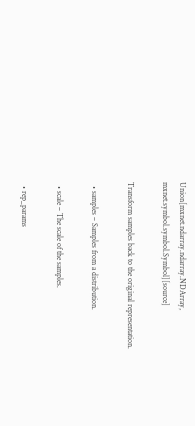Union[mxnet.ndarray.ndarray.NDArray, mxnet.symbol.symbol.Symbol][source]

Transform samples back to the original representation.

  • samples – Samples from a distribution.

  • scale – The scale of the samples.

  • rep_params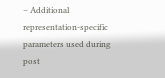– Additional representation-specific parameters used during post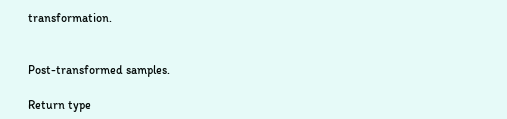transformation.


Post-transformed samples.

Return type